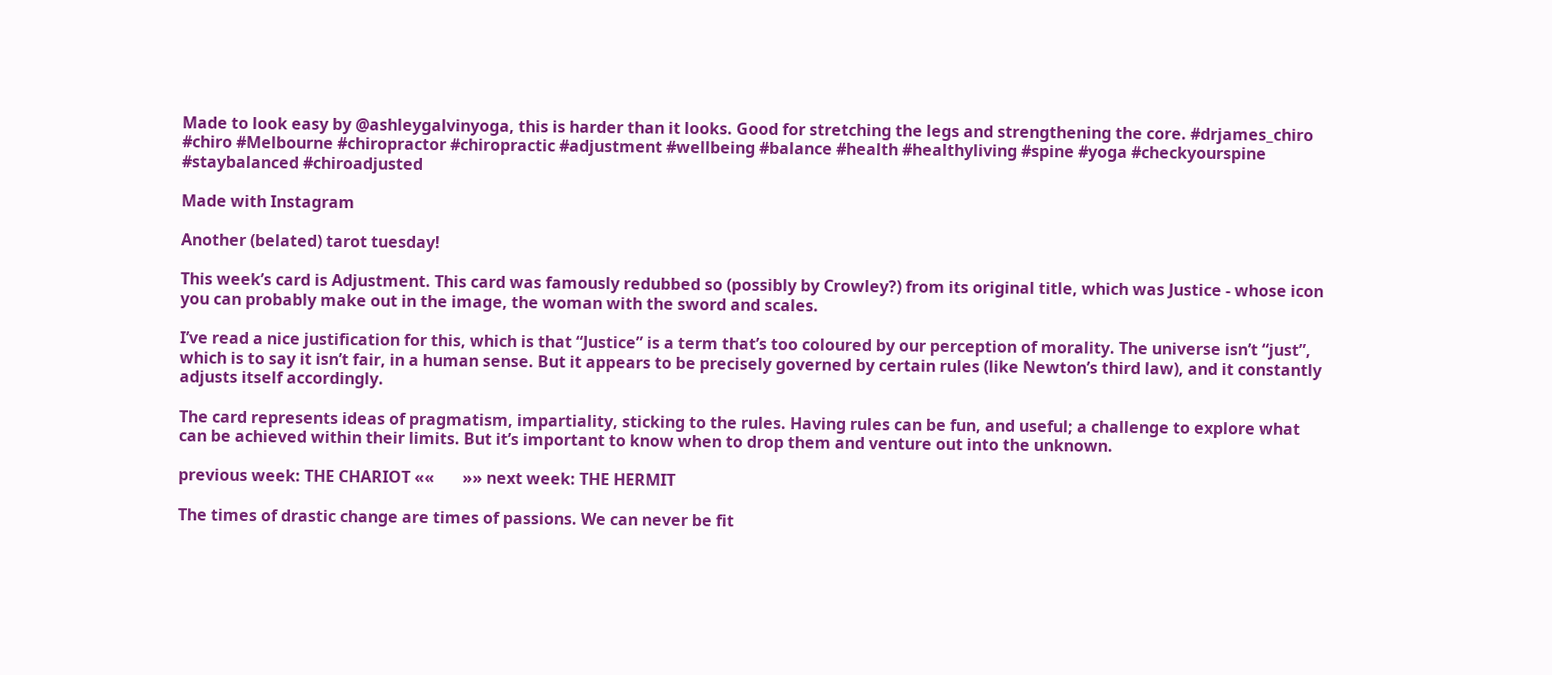Made to look easy by @ashleygalvinyoga, this is harder than it looks. Good for stretching the legs and strengthening the core. #drjames_chiro #chiro #Melbourne #chiropractor #chiropractic #adjustment #wellbeing #balance #health #healthyliving #spine #yoga #checkyourspine #staybalanced #chiroadjusted

Made with Instagram

Another (belated) tarot tuesday!

This week’s card is Adjustment. This card was famously redubbed so (possibly by Crowley?) from its original title, which was Justice - whose icon you can probably make out in the image, the woman with the sword and scales.

I’ve read a nice justification for this, which is that “Justice” is a term that’s too coloured by our perception of morality. The universe isn’t “just”, which is to say it isn’t fair, in a human sense. But it appears to be precisely governed by certain rules (like Newton’s third law), and it constantly adjusts itself accordingly.

The card represents ideas of pragmatism, impartiality, sticking to the rules. Having rules can be fun, and useful; a challenge to explore what can be achieved within their limits. But it’s important to know when to drop them and venture out into the unknown.

previous week: THE CHARIOT ««       »» next week: THE HERMIT

The times of drastic change are times of passions. We can never be fit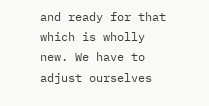and ready for that which is wholly new. We have to adjust ourselves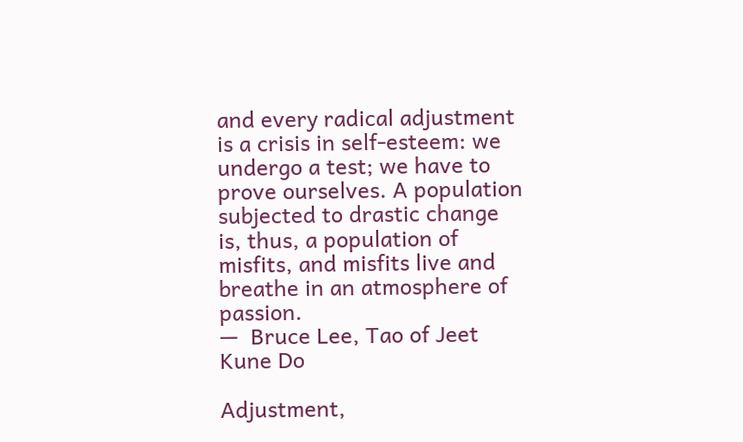and every radical adjustment is a crisis in self-esteem: we undergo a test; we have to prove ourselves. A population subjected to drastic change is, thus, a population of misfits, and misfits live and breathe in an atmosphere of passion.
—  Bruce Lee, Tao of Jeet Kune Do

Adjustment,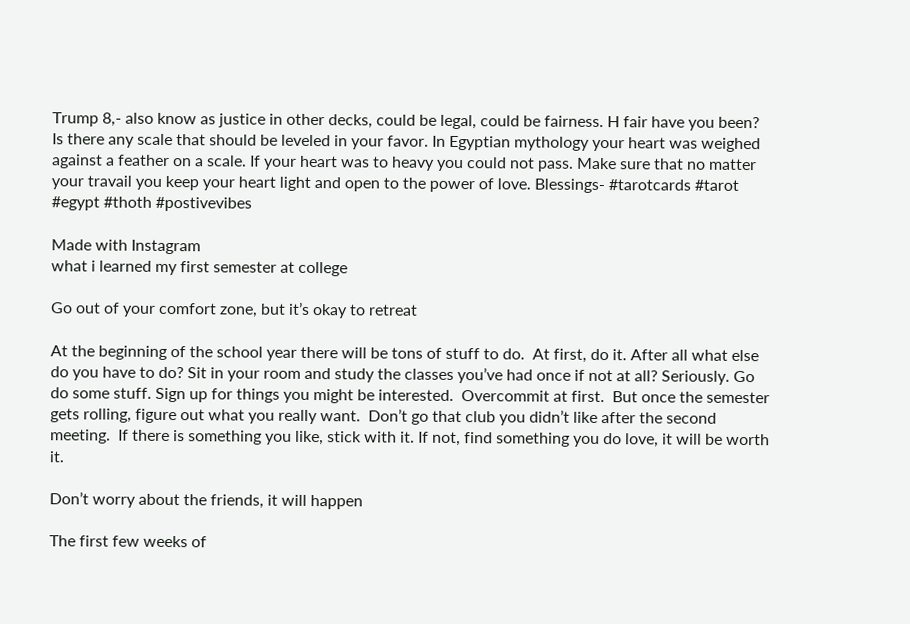Trump 8,- also know as justice in other decks, could be legal, could be fairness. H fair have you been? Is there any scale that should be leveled in your favor. In Egyptian mythology your heart was weighed against a feather on a scale. If your heart was to heavy you could not pass. Make sure that no matter your travail you keep your heart light and open to the power of love. Blessings- #tarotcards #tarot #egypt #thoth #postivevibes

Made with Instagram
what i learned my first semester at college

Go out of your comfort zone, but it’s okay to retreat

At the beginning of the school year there will be tons of stuff to do.  At first, do it. After all what else do you have to do? Sit in your room and study the classes you’ve had once if not at all? Seriously. Go do some stuff. Sign up for things you might be interested.  Overcommit at first.  But once the semester gets rolling, figure out what you really want.  Don’t go that club you didn’t like after the second meeting.  If there is something you like, stick with it. If not, find something you do love, it will be worth it.

Don’t worry about the friends, it will happen

The first few weeks of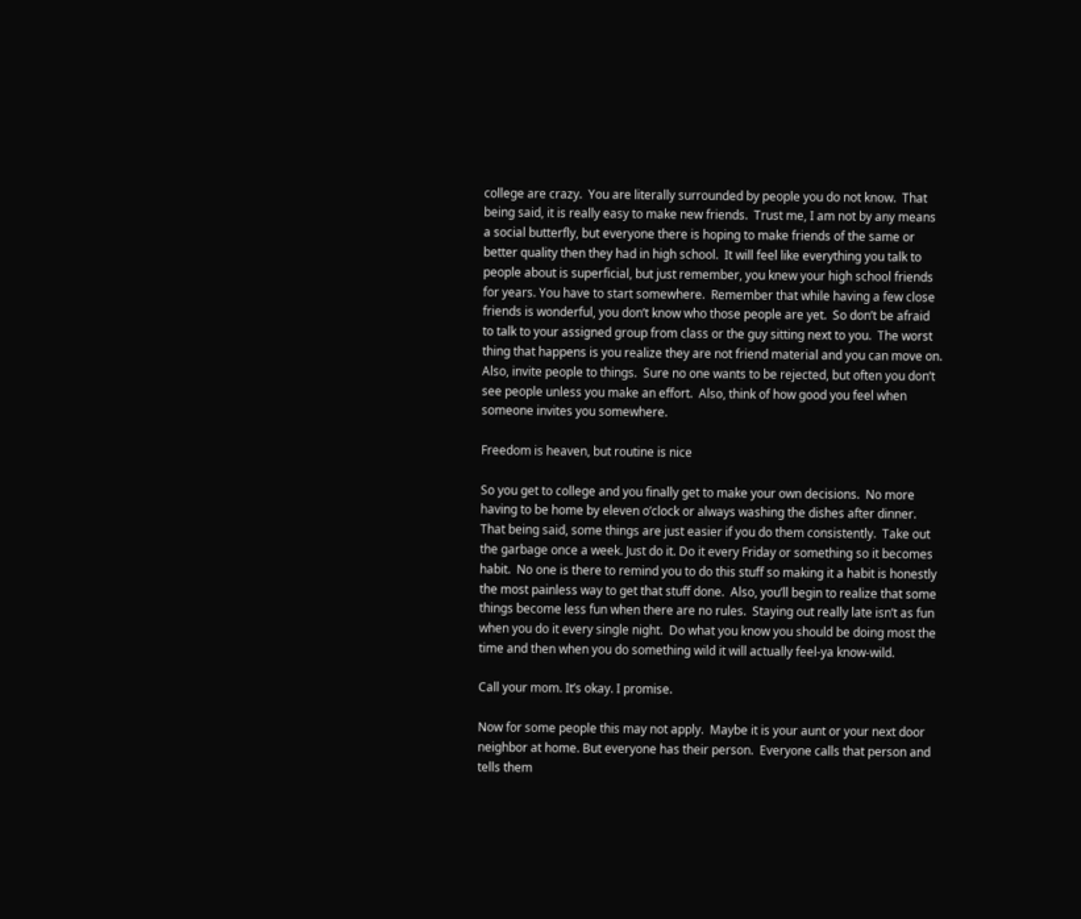college are crazy.  You are literally surrounded by people you do not know.  That being said, it is really easy to make new friends.  Trust me, I am not by any means a social butterfly, but everyone there is hoping to make friends of the same or better quality then they had in high school.  It will feel like everything you talk to people about is superficial, but just remember, you knew your high school friends for years. You have to start somewhere.  Remember that while having a few close friends is wonderful, you don’t know who those people are yet.  So don’t be afraid to talk to your assigned group from class or the guy sitting next to you.  The worst thing that happens is you realize they are not friend material and you can move on. Also, invite people to things.  Sure no one wants to be rejected, but often you don’t see people unless you make an effort.  Also, think of how good you feel when someone invites you somewhere.

Freedom is heaven, but routine is nice

So you get to college and you finally get to make your own decisions.  No more having to be home by eleven o’clock or always washing the dishes after dinner.  That being said, some things are just easier if you do them consistently.  Take out the garbage once a week. Just do it. Do it every Friday or something so it becomes habit.  No one is there to remind you to do this stuff so making it a habit is honestly the most painless way to get that stuff done.  Also, you’ll begin to realize that some things become less fun when there are no rules.  Staying out really late isn’t as fun when you do it every single night.  Do what you know you should be doing most the time and then when you do something wild it will actually feel-ya know-wild.

Call your mom. It’s okay. I promise.

Now for some people this may not apply.  Maybe it is your aunt or your next door neighbor at home. But everyone has their person.  Everyone calls that person and tells them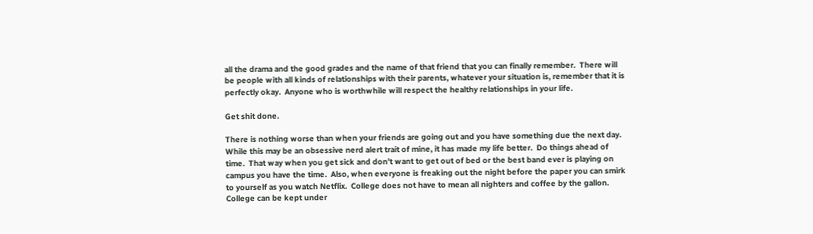all the drama and the good grades and the name of that friend that you can finally remember.  There will be people with all kinds of relationships with their parents, whatever your situation is, remember that it is perfectly okay.  Anyone who is worthwhile will respect the healthy relationships in your life.

Get shit done.

There is nothing worse than when your friends are going out and you have something due the next day.  While this may be an obsessive nerd alert trait of mine, it has made my life better.  Do things ahead of time.  That way when you get sick and don’t want to get out of bed or the best band ever is playing on campus you have the time.  Also, when everyone is freaking out the night before the paper you can smirk to yourself as you watch Netflix.  College does not have to mean all nighters and coffee by the gallon.  College can be kept under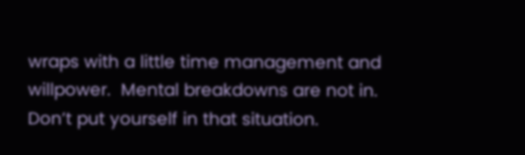wraps with a little time management and willpower.  Mental breakdowns are not in.  Don’t put yourself in that situation.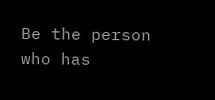Be the person who has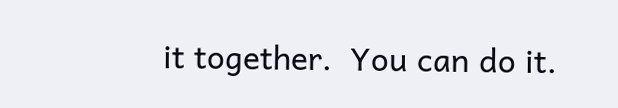it together.  You can do it.